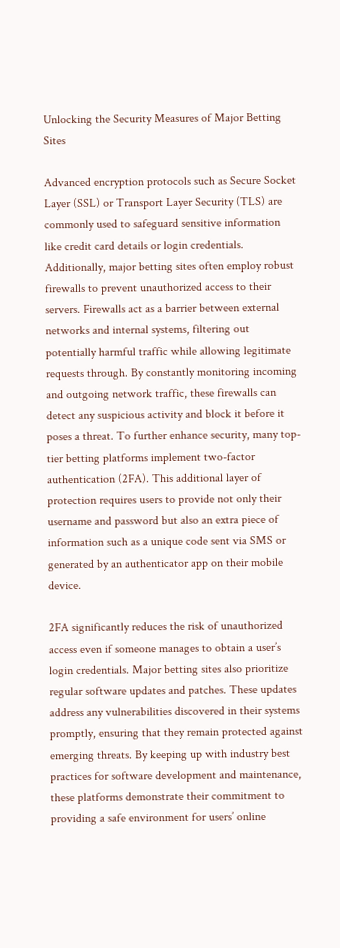Unlocking the Security Measures of Major Betting Sites

Advanced encryption protocols such as Secure Socket Layer (SSL) or Transport Layer Security (TLS) are commonly used to safeguard sensitive information like credit card details or login credentials. Additionally, major betting sites often employ robust firewalls to prevent unauthorized access to their servers. Firewalls act as a barrier between external networks and internal systems, filtering out potentially harmful traffic while allowing legitimate requests through. By constantly monitoring incoming and outgoing network traffic, these firewalls can detect any suspicious activity and block it before it poses a threat. To further enhance security, many top-tier betting platforms implement two-factor authentication (2FA). This additional layer of protection requires users to provide not only their username and password but also an extra piece of information such as a unique code sent via SMS or generated by an authenticator app on their mobile device.

2FA significantly reduces the risk of unauthorized access even if someone manages to obtain a user’s login credentials. Major betting sites also prioritize regular software updates and patches. These updates address any vulnerabilities discovered in their systems promptly, ensuring that they remain protected against emerging threats. By keeping up with industry best practices for software development and maintenance, these platforms demonstrate their commitment to providing a safe environment for users’ online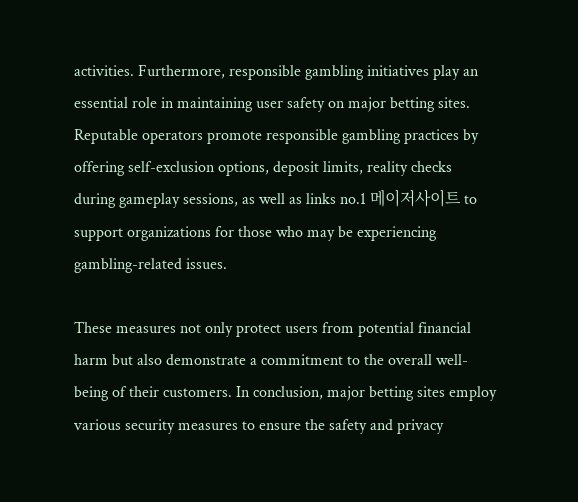activities. Furthermore, responsible gambling initiatives play an essential role in maintaining user safety on major betting sites. Reputable operators promote responsible gambling practices by offering self-exclusion options, deposit limits, reality checks during gameplay sessions, as well as links no.1 메이저사이트 to support organizations for those who may be experiencing gambling-related issues.

These measures not only protect users from potential financial harm but also demonstrate a commitment to the overall well-being of their customers. In conclusion, major betting sites employ various security measures to ensure the safety and privacy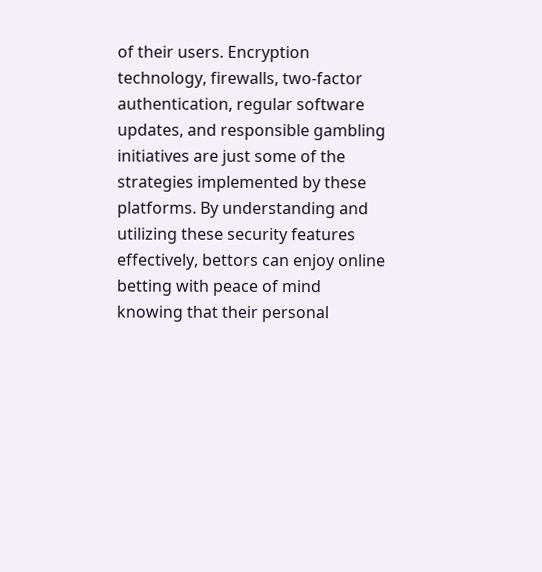of their users. Encryption technology, firewalls, two-factor authentication, regular software updates, and responsible gambling initiatives are just some of the strategies implemented by these platforms. By understanding and utilizing these security features effectively, bettors can enjoy online betting with peace of mind knowing that their personal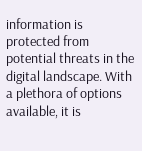information is protected from potential threats in the digital landscape. With a plethora of options available, it is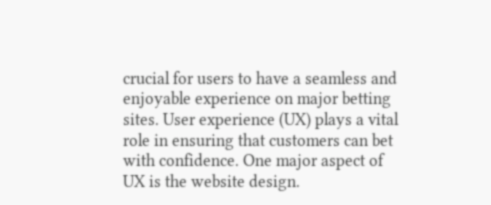crucial for users to have a seamless and enjoyable experience on major betting sites. User experience (UX) plays a vital role in ensuring that customers can bet with confidence. One major aspect of UX is the website design.